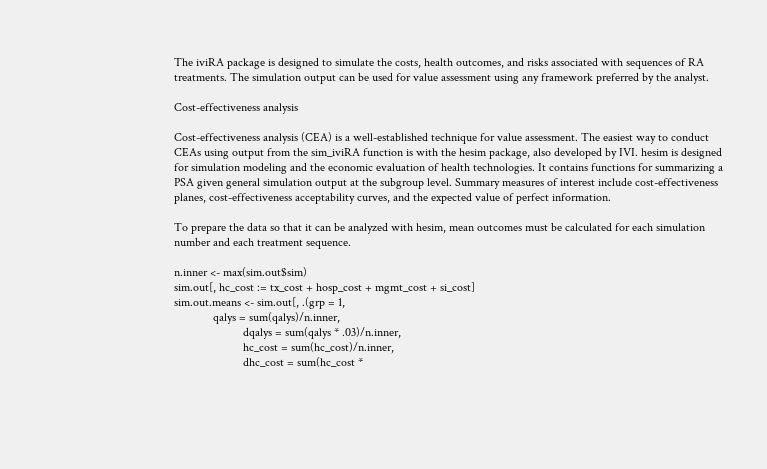The iviRA package is designed to simulate the costs, health outcomes, and risks associated with sequences of RA treatments. The simulation output can be used for value assessment using any framework preferred by the analyst.

Cost-effectiveness analysis

Cost-effectiveness analysis (CEA) is a well-established technique for value assessment. The easiest way to conduct CEAs using output from the sim_iviRA function is with the hesim package, also developed by IVI. hesim is designed for simulation modeling and the economic evaluation of health technologies. It contains functions for summarizing a PSA given general simulation output at the subgroup level. Summary measures of interest include cost-effectiveness planes, cost-effectiveness acceptability curves, and the expected value of perfect information.

To prepare the data so that it can be analyzed with hesim, mean outcomes must be calculated for each simulation number and each treatment sequence.

n.inner <- max(sim.out$sim)
sim.out[, hc_cost := tx_cost + hosp_cost + mgmt_cost + si_cost]
sim.out.means <- sim.out[, .(grp = 1,
             qalys = sum(qalys)/n.inner,
                       dqalys = sum(qalys * .03)/n.inner,
                       hc_cost = sum(hc_cost)/n.inner,
                       dhc_cost = sum(hc_cost *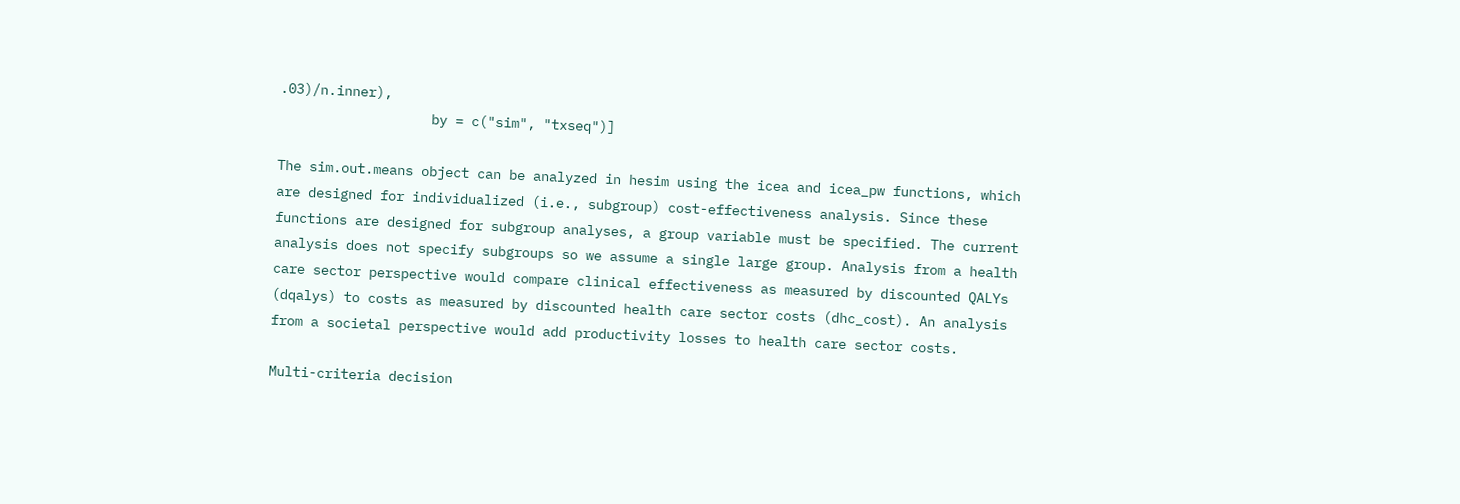.03)/n.inner),
                   by = c("sim", "txseq")]

The sim.out.means object can be analyzed in hesim using the icea and icea_pw functions, which are designed for individualized (i.e., subgroup) cost-effectiveness analysis. Since these functions are designed for subgroup analyses, a group variable must be specified. The current analysis does not specify subgroups so we assume a single large group. Analysis from a health care sector perspective would compare clinical effectiveness as measured by discounted QALYs (dqalys) to costs as measured by discounted health care sector costs (dhc_cost). An analysis from a societal perspective would add productivity losses to health care sector costs.

Multi-criteria decision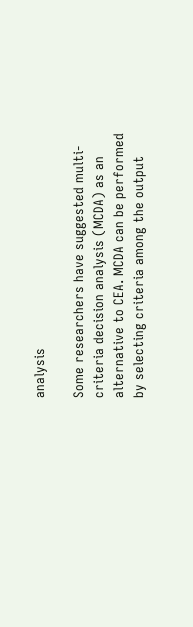analysis

Some researchers have suggested multi-criteria decision analysis (MCDA) as an alternative to CEA. MCDA can be performed by selecting criteria among the output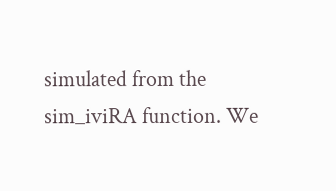simulated from the sim_iviRA function. We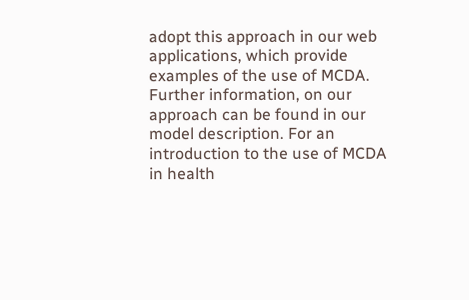adopt this approach in our web applications, which provide examples of the use of MCDA. Further information, on our approach can be found in our model description. For an introduction to the use of MCDA in health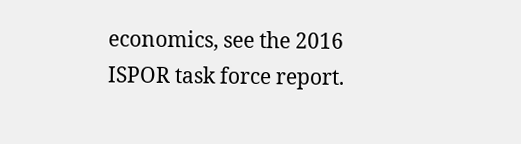economics, see the 2016 ISPOR task force report.